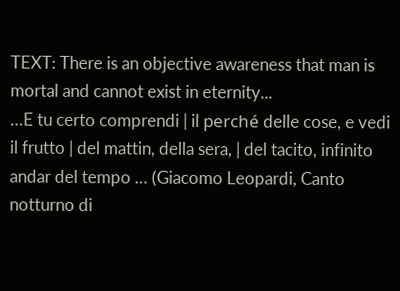TEXT: There is an objective awareness that man is mortal and cannot exist in eternity...
…E tu certo comprendi | il perché delle cose, e vedi il frutto | del mattin, della sera, | del tacito, infinito andar del tempo … (Giacomo Leopardi, Canto notturno di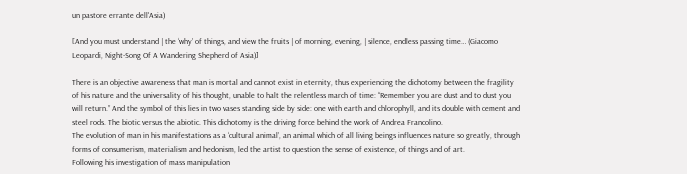un pastore errante dell'Asia)

[And you must understand | the ‘why’ of things, and view the fruits | of morning, evening, | silence, endless passing time… (Giacomo Leopardi, Night-Song Of A Wandering Shepherd of Asia)]

There is an objective awareness that man is mortal and cannot exist in eternity, thus experiencing the dichotomy between the fragility of his nature and the universality of his thought, unable to halt the relentless march of time: “Remember you are dust and to dust you will return.” And the symbol of this lies in two vases standing side by side: one with earth and chlorophyll, and its double with cement and steel rods. The biotic versus the abiotic. This dichotomy is the driving force behind the work of Andrea Francolino.
The evolution of man in his manifestations as a ‘cultural animal’, an animal which of all living beings influences nature so greatly, through forms of consumerism, materialism and hedonism, led the artist to question the sense of existence, of things and of art.
Following his investigation of mass manipulation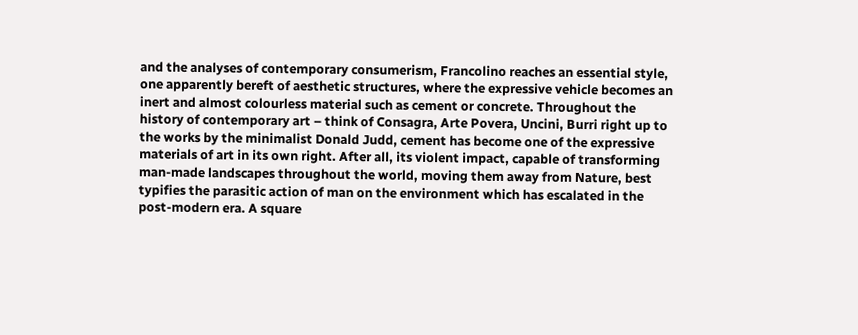and the analyses of contemporary consumerism, Francolino reaches an essential style, one apparently bereft of aesthetic structures, where the expressive vehicle becomes an inert and almost colourless material such as cement or concrete. Throughout the history of contemporary art – think of Consagra, Arte Povera, Uncini, Burri right up to the works by the minimalist Donald Judd, cement has become one of the expressive materials of art in its own right. After all, its violent impact, capable of transforming man-made landscapes throughout the world, moving them away from Nature, best typifies the parasitic action of man on the environment which has escalated in the post-modern era. A square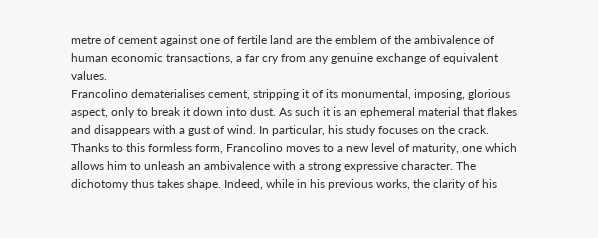metre of cement against one of fertile land are the emblem of the ambivalence of human economic transactions, a far cry from any genuine exchange of equivalent values.
Francolino dematerialises cement, stripping it of its monumental, imposing, glorious aspect, only to break it down into dust. As such it is an ephemeral material that flakes and disappears with a gust of wind. In particular, his study focuses on the crack. Thanks to this formless form, Francolino moves to a new level of maturity, one which allows him to unleash an ambivalence with a strong expressive character. The dichotomy thus takes shape. Indeed, while in his previous works, the clarity of his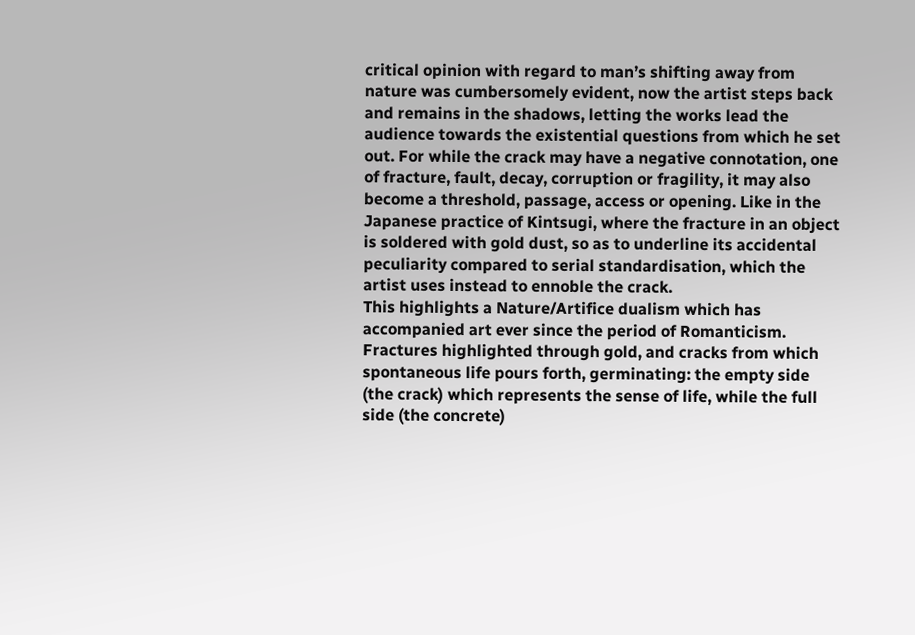critical opinion with regard to man’s shifting away from nature was cumbersomely evident, now the artist steps back and remains in the shadows, letting the works lead the audience towards the existential questions from which he set out. For while the crack may have a negative connotation, one of fracture, fault, decay, corruption or fragility, it may also become a threshold, passage, access or opening. Like in the Japanese practice of Kintsugi, where the fracture in an object is soldered with gold dust, so as to underline its accidental peculiarity compared to serial standardisation, which the artist uses instead to ennoble the crack.
This highlights a Nature/Artifice dualism which has accompanied art ever since the period of Romanticism. Fractures highlighted through gold, and cracks from which spontaneous life pours forth, germinating: the empty side (the crack) which represents the sense of life, while the full side (the concrete)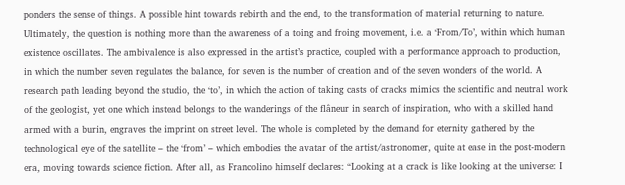ponders the sense of things. A possible hint towards rebirth and the end, to the transformation of material returning to nature. Ultimately, the question is nothing more than the awareness of a toing and froing movement, i.e. a ‘From/To’, within which human existence oscillates. The ambivalence is also expressed in the artist’s practice, coupled with a performance approach to production, in which the number seven regulates the balance, for seven is the number of creation and of the seven wonders of the world. A research path leading beyond the studio, the ‘to’, in which the action of taking casts of cracks mimics the scientific and neutral work of the geologist, yet one which instead belongs to the wanderings of the flâneur in search of inspiration, who with a skilled hand armed with a burin, engraves the imprint on street level. The whole is completed by the demand for eternity gathered by the technological eye of the satellite – the ‘from’ – which embodies the avatar of the artist/astronomer, quite at ease in the post-modern era, moving towards science fiction. After all, as Francolino himself declares: “Looking at a crack is like looking at the universe: I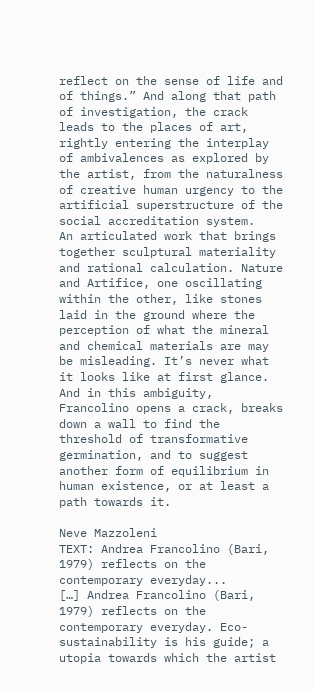reflect on the sense of life and of things.” And along that path of investigation, the crack leads to the places of art, rightly entering the interplay of ambivalences as explored by the artist, from the naturalness of creative human urgency to the artificial superstructure of the social accreditation system.
An articulated work that brings together sculptural materiality and rational calculation. Nature and Artifice, one oscillating within the other, like stones laid in the ground where the perception of what the mineral and chemical materials are may be misleading. It’s never what it looks like at first glance. And in this ambiguity, Francolino opens a crack, breaks down a wall to find the threshold of transformative germination, and to suggest another form of equilibrium in human existence, or at least a path towards it.

Neve Mazzoleni
TEXT: Andrea Francolino (Bari, 1979) reflects on the contemporary everyday...
[…] Andrea Francolino (Bari, 1979) reflects on the contemporary everyday. Eco-sustainability is his guide; a utopia towards which the artist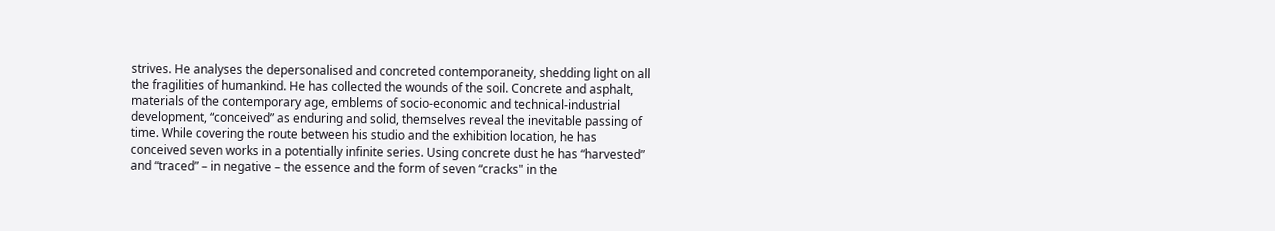strives. He analyses the depersonalised and concreted contemporaneity, shedding light on all the fragilities of humankind. He has collected the wounds of the soil. Concrete and asphalt, materials of the contemporary age, emblems of socio-economic and technical-industrial development, “conceived” as enduring and solid, themselves reveal the inevitable passing of time. While covering the route between his studio and the exhibition location, he has conceived seven works in a potentially infinite series. Using concrete dust he has “harvested” and “traced” – in negative – the essence and the form of seven “cracks" in the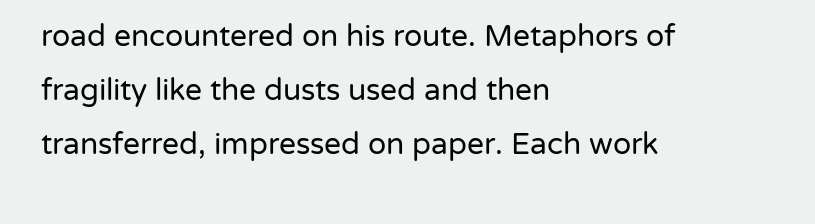road encountered on his route. Metaphors of fragility like the dusts used and then transferred, impressed on paper. Each work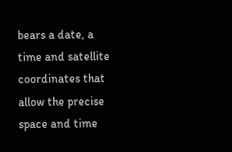bears a date, a time and satellite coordinates that allow the precise space and time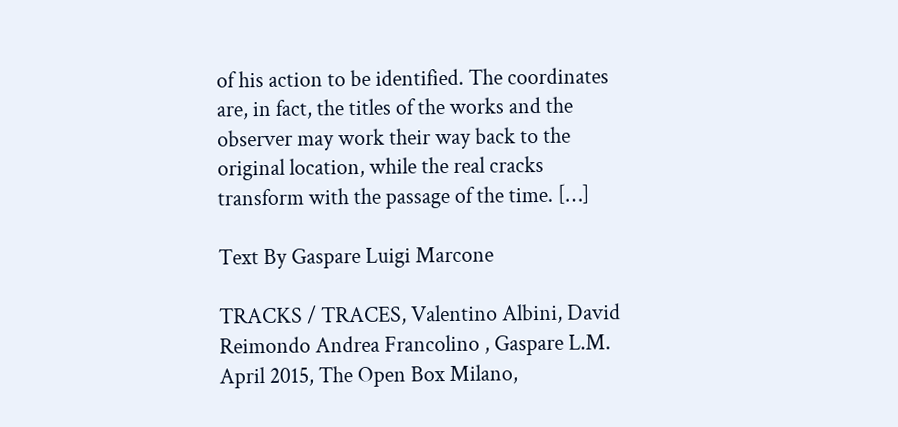of his action to be identified. The coordinates are, in fact, the titles of the works and the observer may work their way back to the original location, while the real cracks transform with the passage of the time. […]

Text By Gaspare Luigi Marcone

TRACKS / TRACES, Valentino Albini, David Reimondo Andrea Francolino , Gaspare L.M.
April 2015, The Open Box Milano,